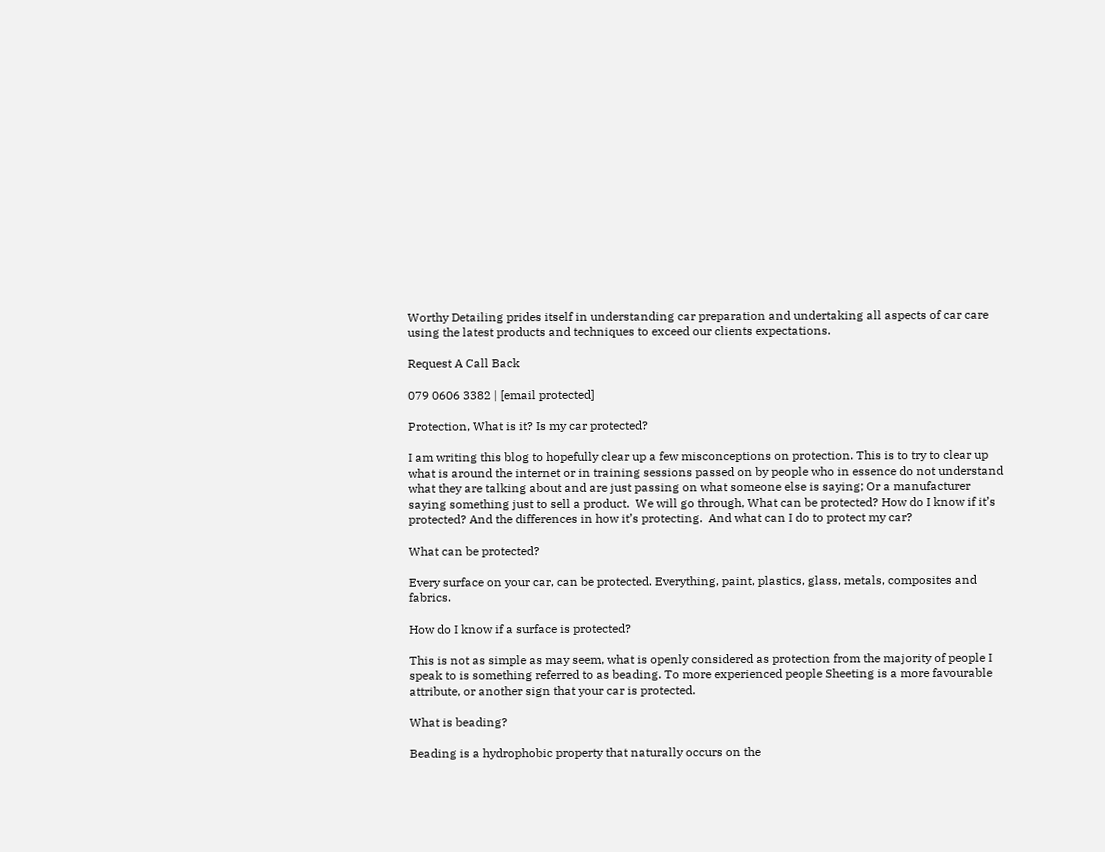Worthy Detailing prides itself in understanding car preparation and undertaking all aspects of car care using the latest products and techniques to exceed our clients expectations.

Request A Call Back

079 0606 3382 | [email protected]

Protection, What is it? Is my car protected?

I am writing this blog to hopefully clear up a few misconceptions on protection. This is to try to clear up what is around the internet or in training sessions passed on by people who in essence do not understand what they are talking about and are just passing on what someone else is saying; Or a manufacturer saying something just to sell a product.  We will go through, What can be protected? How do I know if it’s protected? And the differences in how it’s protecting.  And what can I do to protect my car?

What can be protected?

Every surface on your car, can be protected. Everything, paint, plastics, glass, metals, composites and fabrics.

How do I know if a surface is protected?

This is not as simple as may seem, what is openly considered as protection from the majority of people I speak to is something referred to as beading. To more experienced people Sheeting is a more favourable attribute, or another sign that your car is protected.

What is beading?

Beading is a hydrophobic property that naturally occurs on the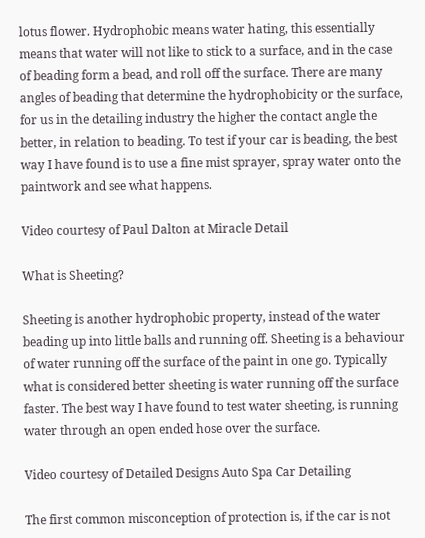lotus flower. Hydrophobic means water hating, this essentially means that water will not like to stick to a surface, and in the case of beading form a bead, and roll off the surface. There are many angles of beading that determine the hydrophobicity or the surface, for us in the detailing industry the higher the contact angle the better, in relation to beading. To test if your car is beading, the best way I have found is to use a fine mist sprayer, spray water onto the paintwork and see what happens.

Video courtesy of Paul Dalton at Miracle Detail

What is Sheeting?

Sheeting is another hydrophobic property, instead of the water beading up into little balls and running off. Sheeting is a behaviour of water running off the surface of the paint in one go. Typically what is considered better sheeting is water running off the surface faster. The best way I have found to test water sheeting, is running water through an open ended hose over the surface.

Video courtesy of Detailed Designs Auto Spa Car Detailing

The first common misconception of protection is, if the car is not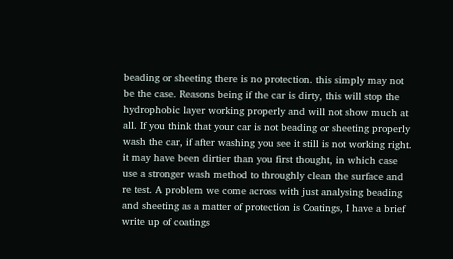beading or sheeting there is no protection. this simply may not be the case. Reasons being if the car is dirty, this will stop the hydrophobic layer working properly and will not show much at all. If you think that your car is not beading or sheeting properly wash the car, if after washing you see it still is not working right. it may have been dirtier than you first thought, in which case use a stronger wash method to throughly clean the surface and re test. A problem we come across with just analysing beading and sheeting as a matter of protection is Coatings, I have a brief write up of coatings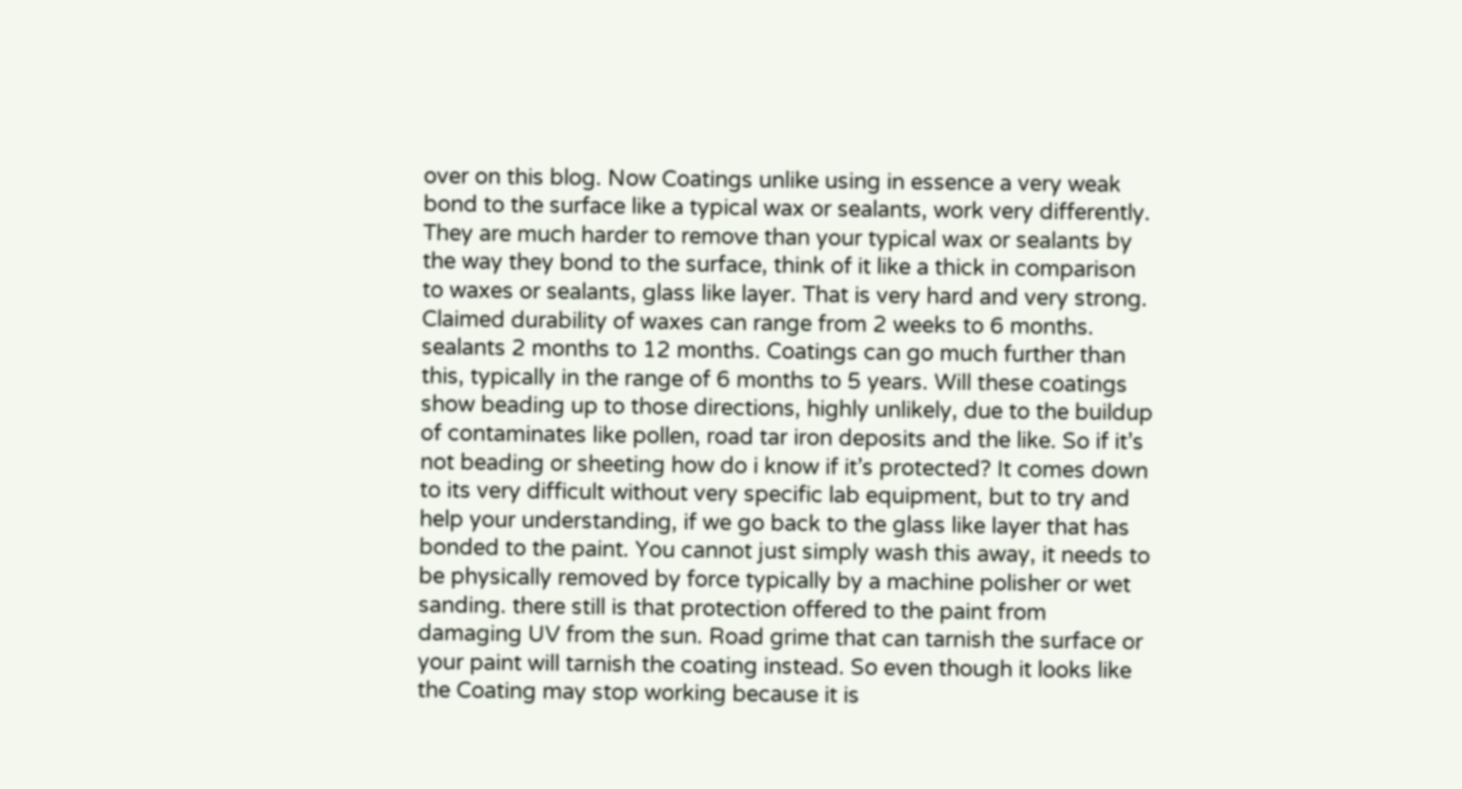over on this blog. Now Coatings unlike using in essence a very weak bond to the surface like a typical wax or sealants, work very differently. They are much harder to remove than your typical wax or sealants by the way they bond to the surface, think of it like a thick in comparison to waxes or sealants, glass like layer. That is very hard and very strong. Claimed durability of waxes can range from 2 weeks to 6 months. sealants 2 months to 12 months. Coatings can go much further than this, typically in the range of 6 months to 5 years. Will these coatings show beading up to those directions, highly unlikely, due to the buildup of contaminates like pollen, road tar iron deposits and the like. So if it’s not beading or sheeting how do i know if it’s protected? It comes down to its very difficult without very specific lab equipment, but to try and help your understanding, if we go back to the glass like layer that has bonded to the paint. You cannot just simply wash this away, it needs to be physically removed by force typically by a machine polisher or wet sanding. there still is that protection offered to the paint from damaging UV from the sun. Road grime that can tarnish the surface or your paint will tarnish the coating instead. So even though it looks like the Coating may stop working because it is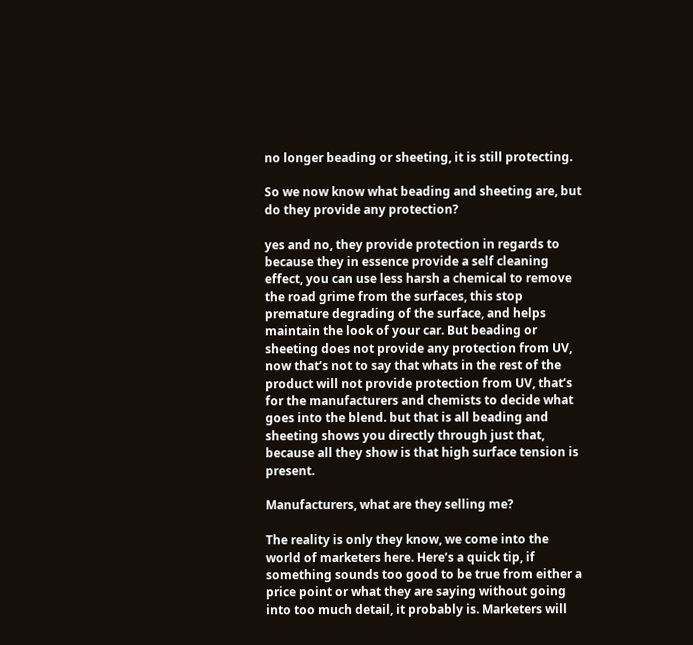no longer beading or sheeting, it is still protecting.

So we now know what beading and sheeting are, but do they provide any protection?

yes and no, they provide protection in regards to because they in essence provide a self cleaning effect, you can use less harsh a chemical to remove the road grime from the surfaces, this stop premature degrading of the surface, and helps maintain the look of your car. But beading or sheeting does not provide any protection from UV, now that’s not to say that whats in the rest of the product will not provide protection from UV, that’s for the manufacturers and chemists to decide what goes into the blend. but that is all beading and sheeting shows you directly through just that, because all they show is that high surface tension is present.

Manufacturers, what are they selling me?

The reality is only they know, we come into the world of marketers here. Here’s a quick tip, if something sounds too good to be true from either a price point or what they are saying without going into too much detail, it probably is. Marketers will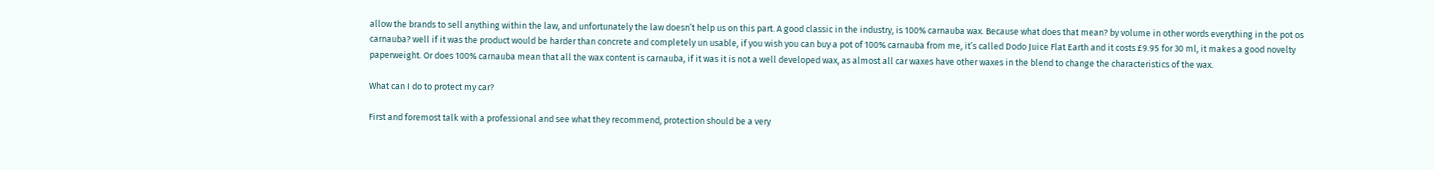allow the brands to sell anything within the law, and unfortunately the law doesn’t help us on this part. A good classic in the industry, is 100% carnauba wax. Because what does that mean? by volume in other words everything in the pot os carnauba? well if it was the product would be harder than concrete and completely un usable, if you wish you can buy a pot of 100% carnauba from me, it’s called Dodo Juice Flat Earth and it costs £9.95 for 30 ml, it makes a good novelty paperweight. Or does 100% carnauba mean that all the wax content is carnauba, if it was it is not a well developed wax, as almost all car waxes have other waxes in the blend to change the characteristics of the wax.

What can I do to protect my car?

First and foremost talk with a professional and see what they recommend, protection should be a very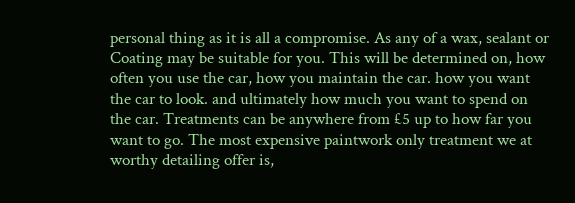personal thing as it is all a compromise. As any of a wax, sealant or Coating may be suitable for you. This will be determined on, how often you use the car, how you maintain the car. how you want the car to look. and ultimately how much you want to spend on the car. Treatments can be anywhere from £5 up to how far you want to go. The most expensive paintwork only treatment we at worthy detailing offer is,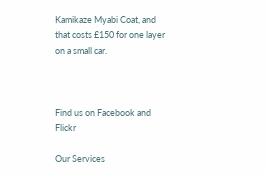Kamikaze Myabi Coat, and that costs £150 for one layer on a small car.



Find us on Facebook and Flickr

Our Services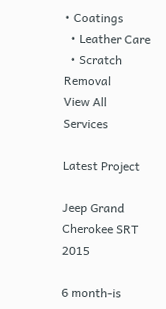• Coatings
  • Leather Care
  • Scratch Removal
View All Services

Latest Project

Jeep Grand Cherokee SRT 2015

6 month-is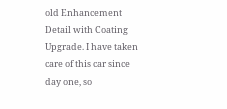old Enhancement Detail with Coating Upgrade. I have taken care of this car since day one, so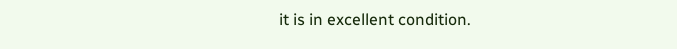it is in excellent condition.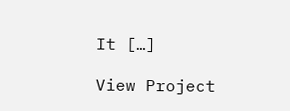It […]

View Project